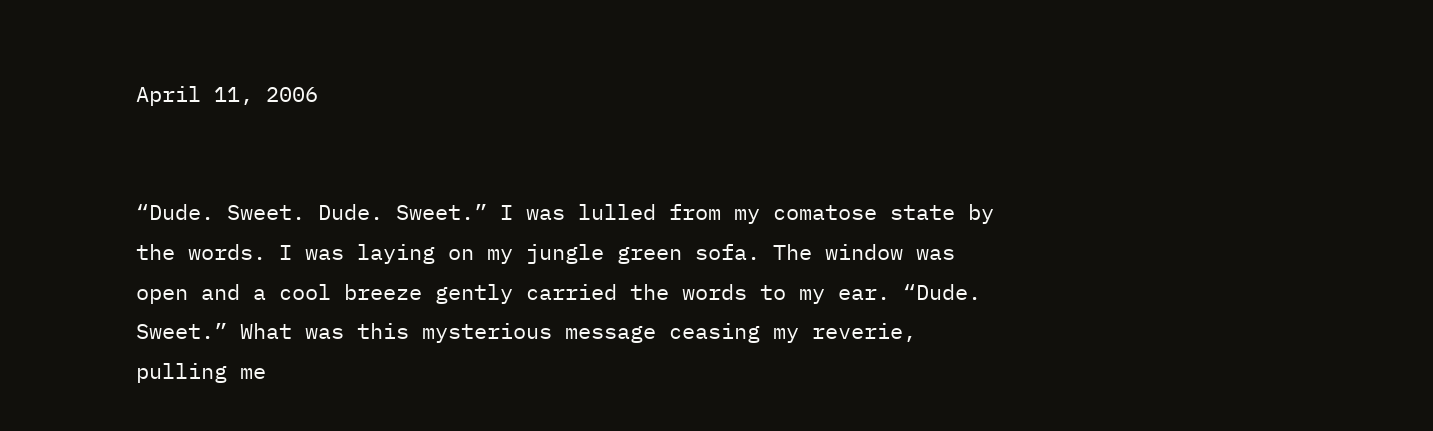April 11, 2006


“Dude. Sweet. Dude. Sweet.” I was lulled from my comatose state by the words. I was laying on my jungle green sofa. The window was open and a cool breeze gently carried the words to my ear. “Dude. Sweet.” What was this mysterious message ceasing my reverie, pulling me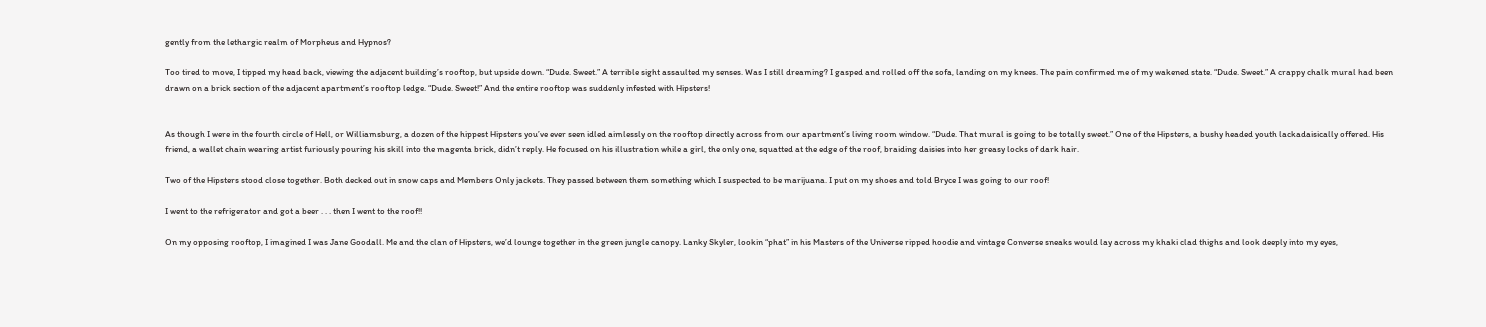gently from the lethargic realm of Morpheus and Hypnos?

Too tired to move, I tipped my head back, viewing the adjacent building’s rooftop, but upside down. “Dude. Sweet.” A terrible sight assaulted my senses. Was I still dreaming? I gasped and rolled off the sofa, landing on my knees. The pain confirmed me of my wakened state. “Dude. Sweet.” A crappy chalk mural had been drawn on a brick section of the adjacent apartment’s rooftop ledge. “Dude. Sweet!” And the entire rooftop was suddenly infested with Hipsters!


As though I were in the fourth circle of Hell, or Williamsburg, a dozen of the hippest Hipsters you’ve ever seen idled aimlessly on the rooftop directly across from our apartment’s living room window. “Dude. That mural is going to be totally sweet.” One of the Hipsters, a bushy headed youth lackadaisically offered. His friend, a wallet chain wearing artist furiously pouring his skill into the magenta brick, didn’t reply. He focused on his illustration while a girl, the only one, squatted at the edge of the roof, braiding daisies into her greasy locks of dark hair.

Two of the Hipsters stood close together. Both decked out in snow caps and Members Only jackets. They passed between them something which I suspected to be marijuana. I put on my shoes and told Bryce I was going to our roof!

I went to the refrigerator and got a beer . . . then I went to the roof!!

On my opposing rooftop, I imagined I was Jane Goodall. Me and the clan of Hipsters, we’d lounge together in the green jungle canopy. Lanky Skyler, lookin “phat” in his Masters of the Universe ripped hoodie and vintage Converse sneaks would lay across my khaki clad thighs and look deeply into my eyes,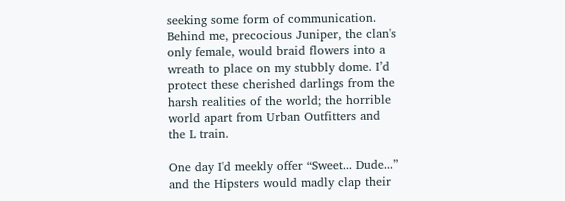seeking some form of communication. Behind me, precocious Juniper, the clan's only female, would braid flowers into a wreath to place on my stubbly dome. I’d protect these cherished darlings from the harsh realities of the world; the horrible world apart from Urban Outfitters and the L train.

One day I'd meekly offer “Sweet... Dude...” and the Hipsters would madly clap their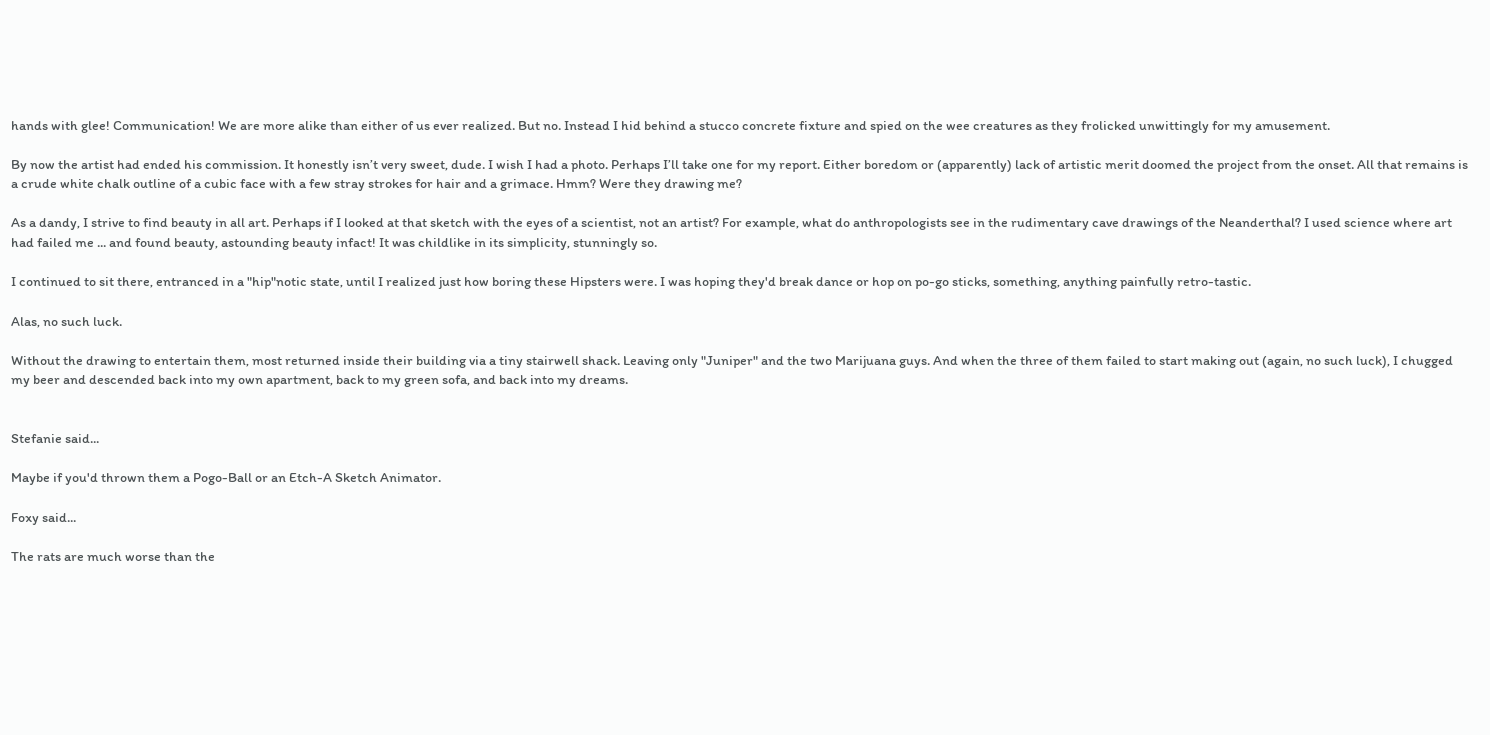hands with glee! Communication! We are more alike than either of us ever realized. But no. Instead I hid behind a stucco concrete fixture and spied on the wee creatures as they frolicked unwittingly for my amusement.

By now the artist had ended his commission. It honestly isn’t very sweet, dude. I wish I had a photo. Perhaps I’ll take one for my report. Either boredom or (apparently) lack of artistic merit doomed the project from the onset. All that remains is a crude white chalk outline of a cubic face with a few stray strokes for hair and a grimace. Hmm? Were they drawing me?

As a dandy, I strive to find beauty in all art. Perhaps if I looked at that sketch with the eyes of a scientist, not an artist? For example, what do anthropologists see in the rudimentary cave drawings of the Neanderthal? I used science where art had failed me ... and found beauty, astounding beauty infact! It was childlike in its simplicity, stunningly so.

I continued to sit there, entranced in a "hip"notic state, until I realized just how boring these Hipsters were. I was hoping they'd break dance or hop on po-go sticks, something, anything painfully retro-tastic.

Alas, no such luck.

Without the drawing to entertain them, most returned inside their building via a tiny stairwell shack. Leaving only "Juniper" and the two Marijuana guys. And when the three of them failed to start making out (again, no such luck), I chugged my beer and descended back into my own apartment, back to my green sofa, and back into my dreams.


Stefanie said...

Maybe if you'd thrown them a Pogo-Ball or an Etch-A Sketch Animator.

Foxy said...

The rats are much worse than the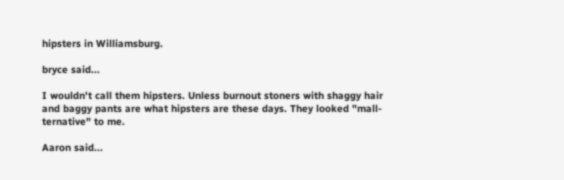hipsters in Williamsburg.

bryce said...

I wouldn't call them hipsters. Unless burnout stoners with shaggy hair and baggy pants are what hipsters are these days. They looked "mall-ternative" to me.

Aaron said...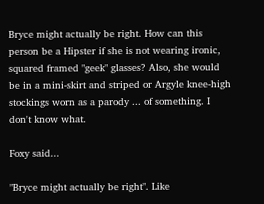Bryce might actually be right. How can this person be a Hipster if she is not wearing ironic, squared framed "geek" glasses? Also, she would be in a mini-skirt and striped or Argyle knee-high stockings worn as a parody ... of something. I don't know what.

Foxy said...

"Bryce might actually be right". Like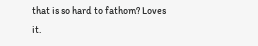that is so hard to fathom? Loves it.